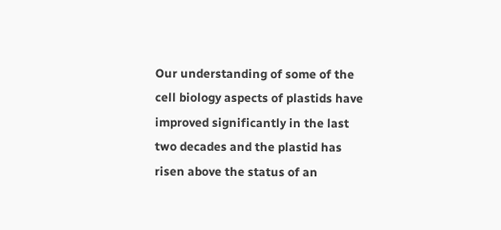Our understanding of some of the cell biology aspects of plastids have improved significantly in the last two decades and the plastid has risen above the status of an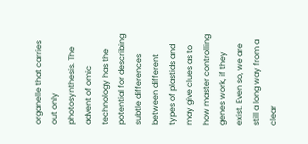organelle that carries out only photosynthesis. The advent of omic technology has the potential for describing subtle differences between different types of plastids and may give clues as to how master controlling genes work, if they exist. Even so, we are still a long way from a clear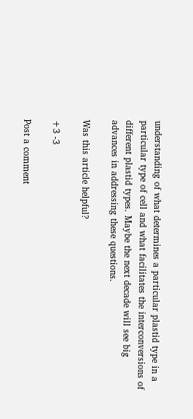understanding of what determines a particular plastid type in a particular type of cell and what facilitates the interconversions of different plastid types. Maybe the next decade will see big advances in addressing these questions.

Was this article helpful?

+3 -3

Post a comment